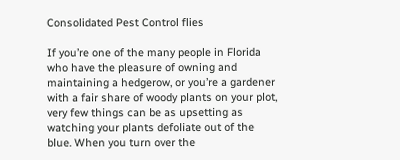Consolidated Pest Control flies

If you’re one of the many people in Florida who have the pleasure of owning and maintaining a hedgerow, or you’re a gardener with a fair share of woody plants on your plot, very few things can be as upsetting as watching your plants defoliate out of the blue. When you turn over the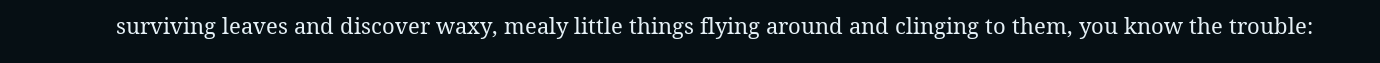surviving leaves and discover waxy, mealy little things flying around and clinging to them, you know the trouble: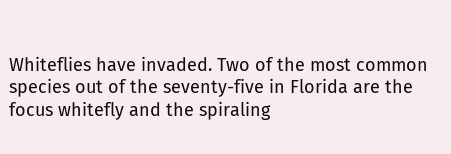Whiteflies have invaded. Two of the most common species out of the seventy-five in Florida are the focus whitefly and the spiraling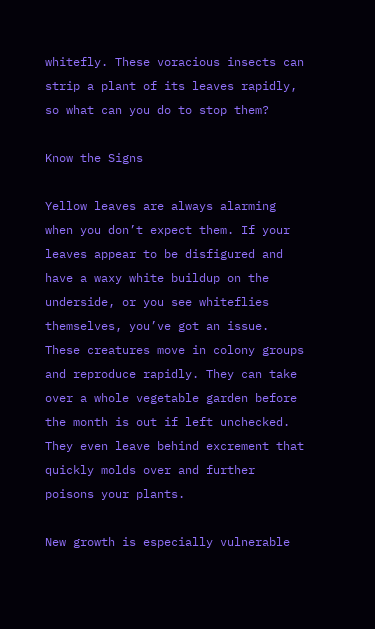whitefly. These voracious insects can strip a plant of its leaves rapidly, so what can you do to stop them?

Know the Signs

Yellow leaves are always alarming when you don’t expect them. If your leaves appear to be disfigured and have a waxy white buildup on the underside, or you see whiteflies themselves, you’ve got an issue. These creatures move in colony groups and reproduce rapidly. They can take over a whole vegetable garden before the month is out if left unchecked. They even leave behind excrement that quickly molds over and further poisons your plants.

New growth is especially vulnerable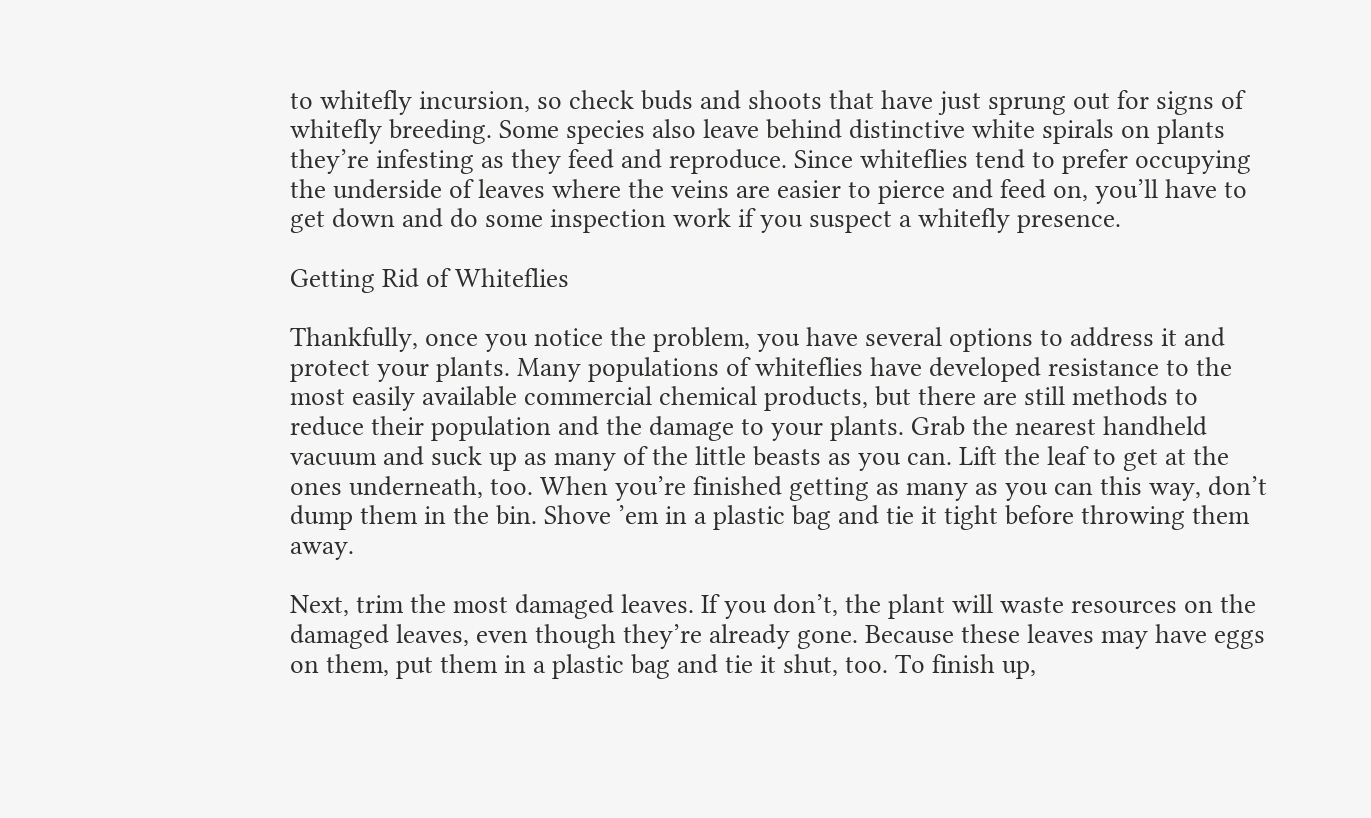to whitefly incursion, so check buds and shoots that have just sprung out for signs of whitefly breeding. Some species also leave behind distinctive white spirals on plants they’re infesting as they feed and reproduce. Since whiteflies tend to prefer occupying the underside of leaves where the veins are easier to pierce and feed on, you’ll have to get down and do some inspection work if you suspect a whitefly presence.

Getting Rid of Whiteflies

Thankfully, once you notice the problem, you have several options to address it and protect your plants. Many populations of whiteflies have developed resistance to the most easily available commercial chemical products, but there are still methods to reduce their population and the damage to your plants. Grab the nearest handheld vacuum and suck up as many of the little beasts as you can. Lift the leaf to get at the ones underneath, too. When you’re finished getting as many as you can this way, don’t dump them in the bin. Shove ’em in a plastic bag and tie it tight before throwing them away.

Next, trim the most damaged leaves. If you don’t, the plant will waste resources on the damaged leaves, even though they’re already gone. Because these leaves may have eggs on them, put them in a plastic bag and tie it shut, too. To finish up,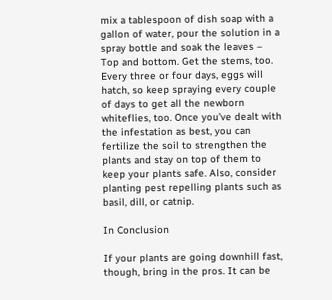mix a tablespoon of dish soap with a gallon of water, pour the solution in a spray bottle and soak the leaves – Top and bottom. Get the stems, too. Every three or four days, eggs will hatch, so keep spraying every couple of days to get all the newborn whiteflies, too. Once you’ve dealt with the infestation as best, you can fertilize the soil to strengthen the plants and stay on top of them to keep your plants safe. Also, consider planting pest repelling plants such as basil, dill, or catnip.

In Conclusion

If your plants are going downhill fast, though, bring in the pros. It can be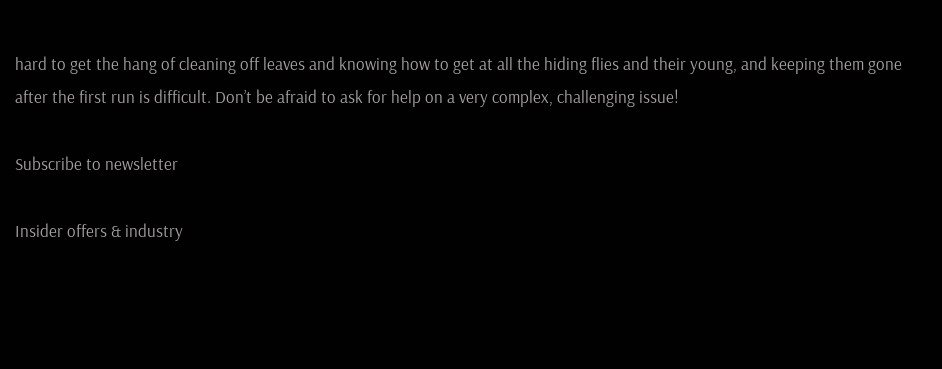hard to get the hang of cleaning off leaves and knowing how to get at all the hiding flies and their young, and keeping them gone after the first run is difficult. Don’t be afraid to ask for help on a very complex, challenging issue!

Subscribe to newsletter

Insider offers & industry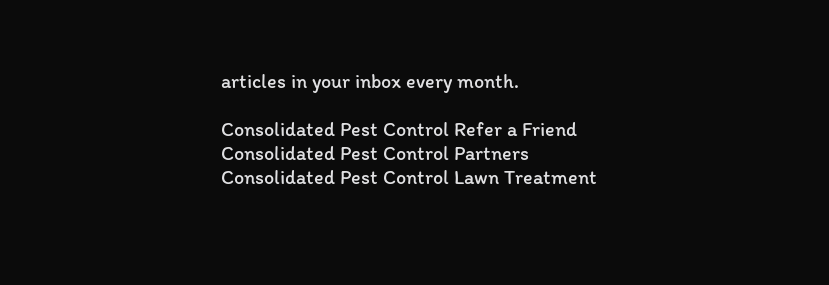articles in your inbox every month.

Consolidated Pest Control Refer a Friend
Consolidated Pest Control Partners
Consolidated Pest Control Lawn Treatment